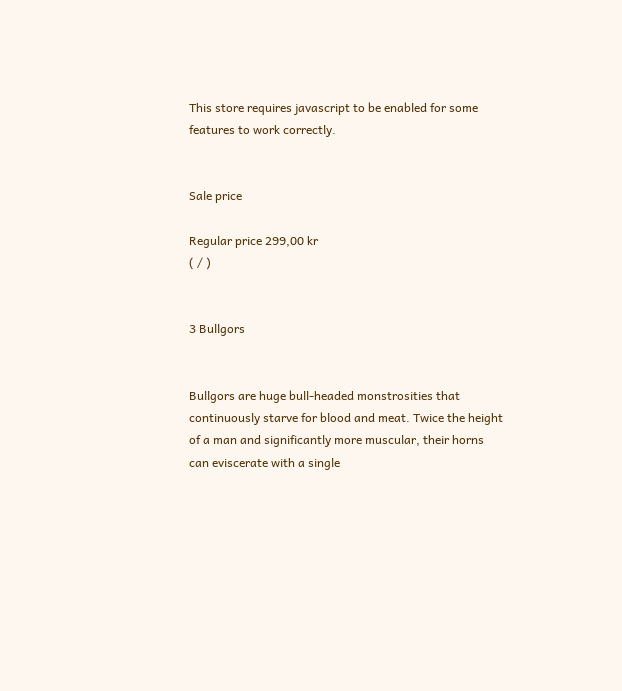This store requires javascript to be enabled for some features to work correctly.


Sale price

Regular price 299,00 kr
( / )


3 Bullgors


Bullgors are huge bull-headed monstrosities that continuously starve for blood and meat. Twice the height of a man and significantly more muscular, their horns can eviscerate with a single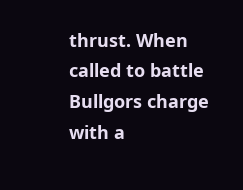thrust. When called to battle Bullgors charge with a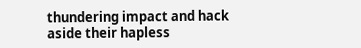thundering impact and hack aside their hapless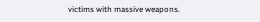victims with massive weapons.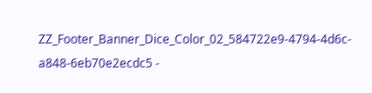ZZ_Footer_Banner_Dice_Color_02_584722e9-4794-4d6c-a848-6eb70e2ecdc5 -